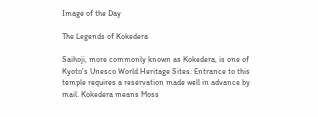Image of the Day

The Legends of Kokedera

Saihoji, more commonly known as Kokedera, is one of Kyoto's Unesco World Heritage Sites. Entrance to this temple requires a reservation made well in advance by mail. Kokedera means Moss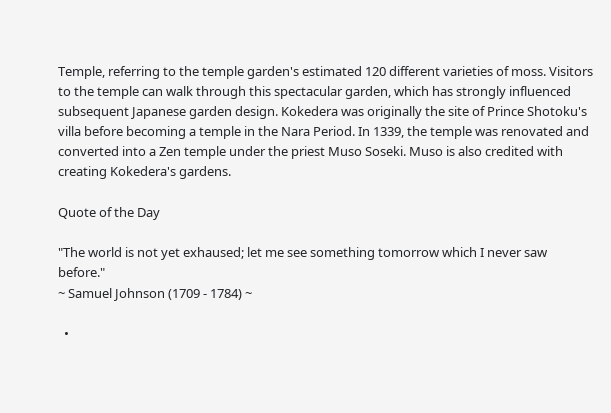Temple, referring to the temple garden's estimated 120 different varieties of moss. Visitors to the temple can walk through this spectacular garden, which has strongly influenced subsequent Japanese garden design. Kokedera was originally the site of Prince Shotoku's villa before becoming a temple in the Nara Period. In 1339, the temple was renovated and converted into a Zen temple under the priest Muso Soseki. Muso is also credited with creating Kokedera's gardens.

Quote of the Day

"The world is not yet exhaused; let me see something tomorrow which I never saw before."
~ Samuel Johnson (1709 - 1784) ~

  •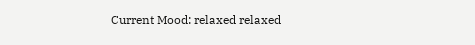Current Mood: relaxed relaxed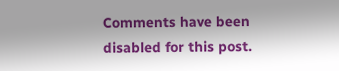Comments have been disabled for this post.